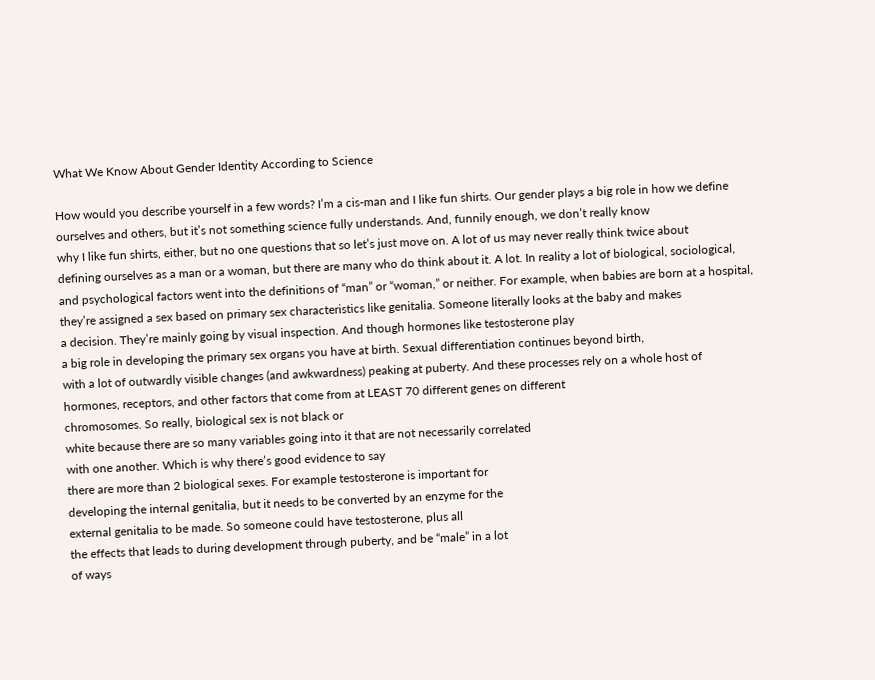What We Know About Gender Identity According to Science

How would you describe yourself in a few words? I’m a cis-man and I like fun shirts. Our gender plays a big role in how we define
ourselves and others, but it’s not something science fully understands. And, funnily enough, we don’t really know
why I like fun shirts, either, but no one questions that so let’s just move on. A lot of us may never really think twice about
defining ourselves as a man or a woman, but there are many who do think about it. A lot. In reality a lot of biological, sociological,
and psychological factors went into the definitions of “man” or “woman,” or neither. For example, when babies are born at a hospital,
they’re assigned a sex based on primary sex characteristics like genitalia. Someone literally looks at the baby and makes
a decision. They’re mainly going by visual inspection. And though hormones like testosterone play
a big role in developing the primary sex organs you have at birth. Sexual differentiation continues beyond birth,
with a lot of outwardly visible changes (and awkwardness) peaking at puberty. And these processes rely on a whole host of
hormones, receptors, and other factors that come from at LEAST 70 different genes on different
chromosomes. So really, biological sex is not black or
white because there are so many variables going into it that are not necessarily correlated
with one another. Which is why there’s good evidence to say
there are more than 2 biological sexes. For example testosterone is important for
developing the internal genitalia, but it needs to be converted by an enzyme for the
external genitalia to be made. So someone could have testosterone, plus all
the effects that leads to during development through puberty, and be “male” in a lot
of ways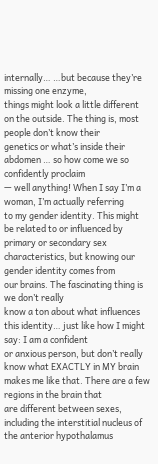internally… …but because they’re missing one enzyme,
things might look a little different on the outside. The thing is, most people don’t know their
genetics or what’s inside their abdomen … so how come we so confidently proclaim
— well anything! When I say I’m a woman, I’m actually referring
to my gender identity. This might be related to or influenced by
primary or secondary sex characteristics, but knowing our gender identity comes from
our brains. The fascinating thing is we don’t really
know a ton about what influences this identity… just like how I might say: I am a confident
or anxious person, but don’t really know what EXACTLY in MY brain makes me like that. There are a few regions in the brain that
are different between sexes, including the interstitial nucleus of the anterior hypothalamus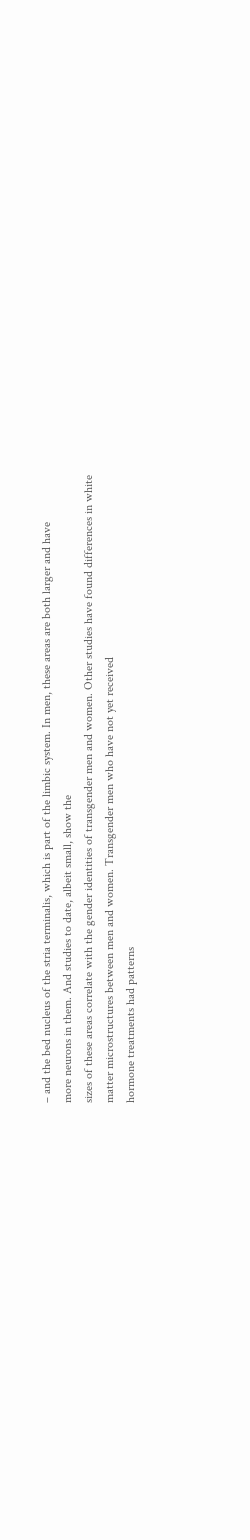– and the bed nucleus of the stria terminalis, which is part of the limbic system. In men, these areas are both larger and have
more neurons in them. And studies to date, albeit small, show the
sizes of these areas correlate with the gender identities of transgender men and women. Other studies have found differences in white
matter microstructures between men and women. Transgender men who have not yet received
hormone treatments had patterns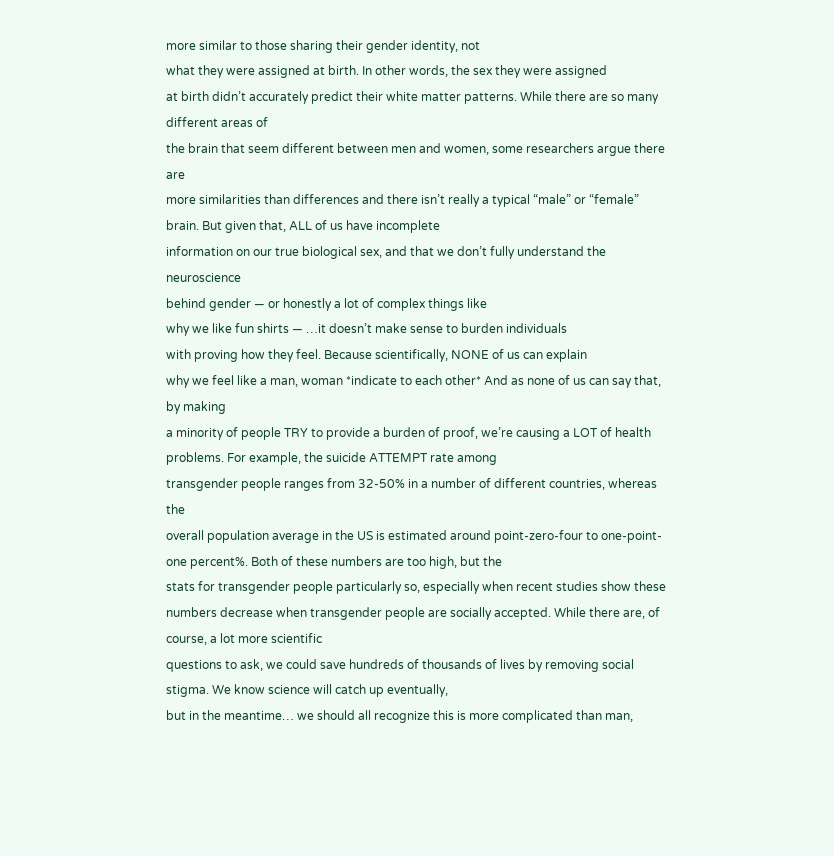more similar to those sharing their gender identity, not
what they were assigned at birth. In other words, the sex they were assigned
at birth didn’t accurately predict their white matter patterns. While there are so many different areas of
the brain that seem different between men and women, some researchers argue there are
more similarities than differences and there isn’t really a typical “male” or “female”
brain. But given that, ALL of us have incomplete
information on our true biological sex, and that we don’t fully understand the neuroscience
behind gender — or honestly a lot of complex things like
why we like fun shirts — …it doesn’t make sense to burden individuals
with proving how they feel. Because scientifically, NONE of us can explain
why we feel like a man, woman *indicate to each other* And as none of us can say that, by making
a minority of people TRY to provide a burden of proof, we’re causing a LOT of health
problems. For example, the suicide ATTEMPT rate among
transgender people ranges from 32-50% in a number of different countries, whereas the
overall population average in the US is estimated around point-zero-four to one-point-one percent%. Both of these numbers are too high, but the
stats for transgender people particularly so, especially when recent studies show these
numbers decrease when transgender people are socially accepted. While there are, of course, a lot more scientific
questions to ask, we could save hundreds of thousands of lives by removing social stigma. We know science will catch up eventually,
but in the meantime… we should all recognize this is more complicated than man,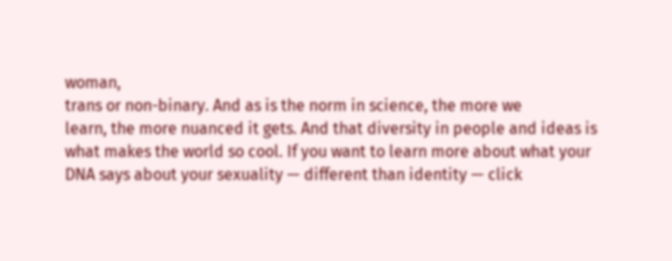woman,
trans or non-binary. And as is the norm in science, the more we
learn, the more nuanced it gets. And that diversity in people and ideas is
what makes the world so cool. If you want to learn more about what your
DNA says about your sexuality — different than identity — click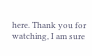here. Thank you for watching, I am sure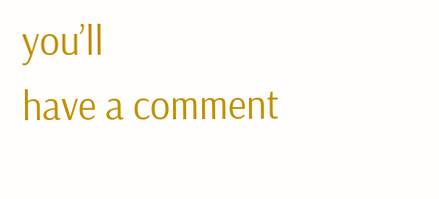you’ll
have a comment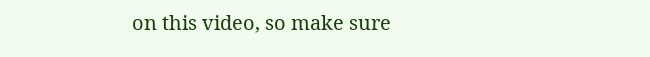on this video, so make sure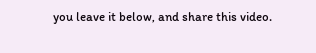you leave it below, and share this video.